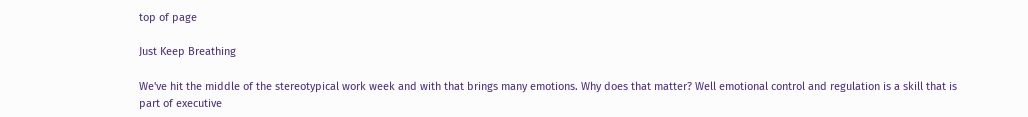top of page

Just Keep Breathing

We've hit the middle of the stereotypical work week and with that brings many emotions. Why does that matter? Well emotional control and regulation is a skill that is part of executive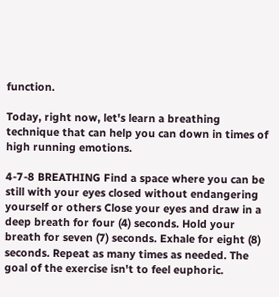function.

Today, right now, let's learn a breathing technique that can help you can down in times of high running emotions.

4-7-8 BREATHING Find a space where you can be still with your eyes closed without endangering yourself or others Close your eyes and draw in a deep breath for four (4) seconds. Hold your breath for seven (7) seconds. Exhale for eight (8) seconds. Repeat as many times as needed. The goal of the exercise isn't to feel euphoric.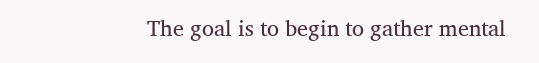The goal is to begin to gather mental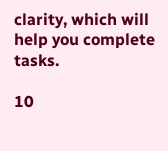clarity, which will help you complete tasks.

10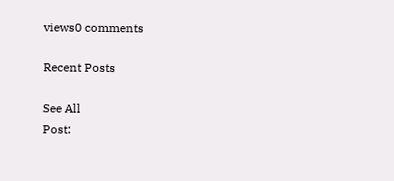views0 comments

Recent Posts

See All
Post: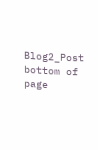Blog2_Post
bottom of page